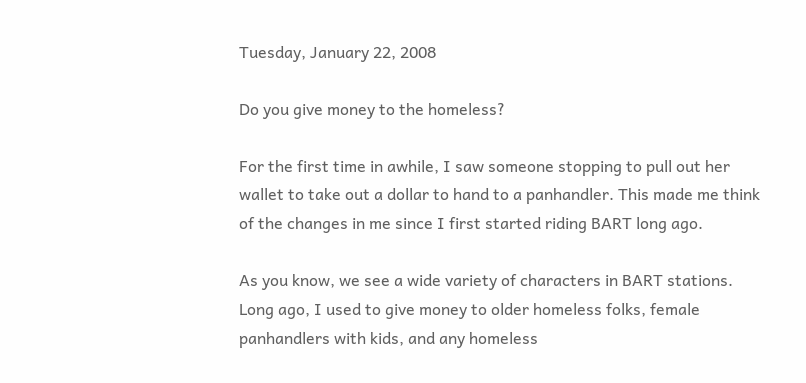Tuesday, January 22, 2008

Do you give money to the homeless?

For the first time in awhile, I saw someone stopping to pull out her wallet to take out a dollar to hand to a panhandler. This made me think of the changes in me since I first started riding BART long ago.

As you know, we see a wide variety of characters in BART stations. Long ago, I used to give money to older homeless folks, female panhandlers with kids, and any homeless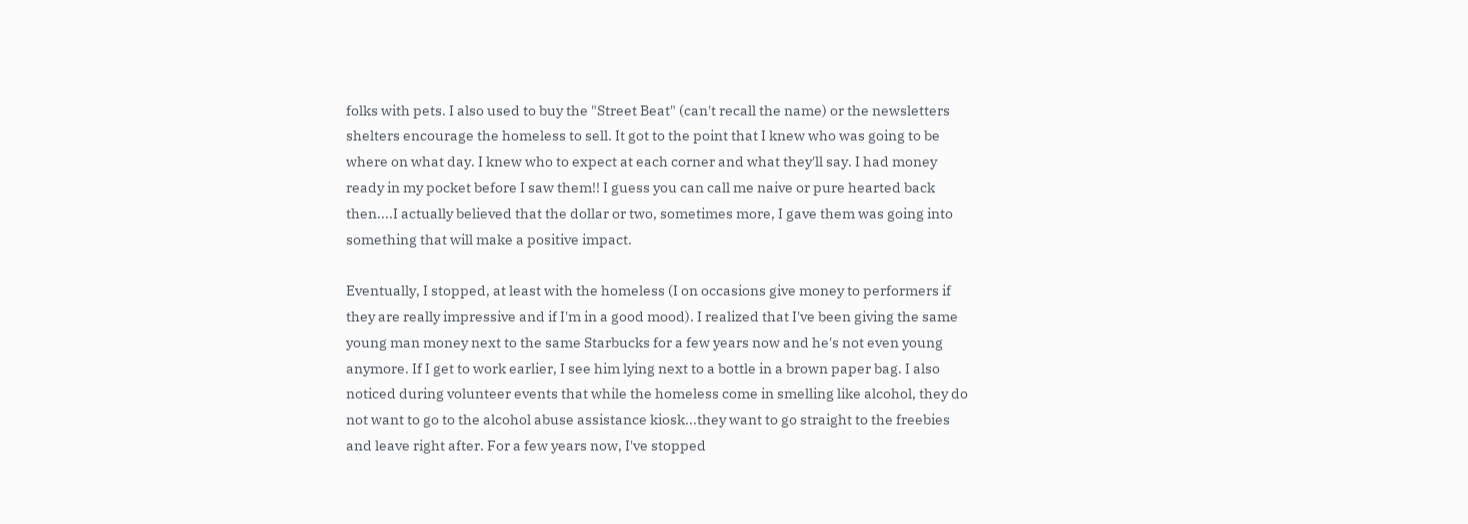folks with pets. I also used to buy the "Street Beat" (can't recall the name) or the newsletters shelters encourage the homeless to sell. It got to the point that I knew who was going to be where on what day. I knew who to expect at each corner and what they'll say. I had money ready in my pocket before I saw them!! I guess you can call me naive or pure hearted back then....I actually believed that the dollar or two, sometimes more, I gave them was going into something that will make a positive impact.

Eventually, I stopped, at least with the homeless (I on occasions give money to performers if they are really impressive and if I'm in a good mood). I realized that I've been giving the same young man money next to the same Starbucks for a few years now and he's not even young anymore. If I get to work earlier, I see him lying next to a bottle in a brown paper bag. I also noticed during volunteer events that while the homeless come in smelling like alcohol, they do not want to go to the alcohol abuse assistance kiosk...they want to go straight to the freebies and leave right after. For a few years now, I've stopped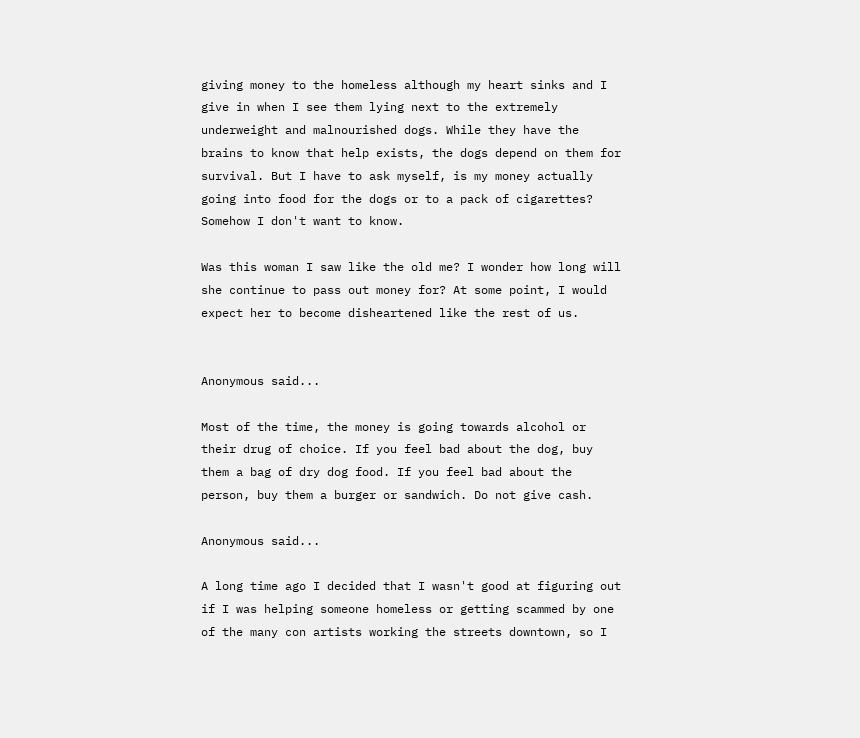giving money to the homeless although my heart sinks and I give in when I see them lying next to the extremely underweight and malnourished dogs. While they have the brains to know that help exists, the dogs depend on them for survival. But I have to ask myself, is my money actually going into food for the dogs or to a pack of cigarettes? Somehow I don't want to know.

Was this woman I saw like the old me? I wonder how long will she continue to pass out money for? At some point, I would expect her to become disheartened like the rest of us.


Anonymous said...

Most of the time, the money is going towards alcohol or their drug of choice. If you feel bad about the dog, buy them a bag of dry dog food. If you feel bad about the person, buy them a burger or sandwich. Do not give cash.

Anonymous said...

A long time ago I decided that I wasn't good at figuring out if I was helping someone homeless or getting scammed by one of the many con artists working the streets downtown, so I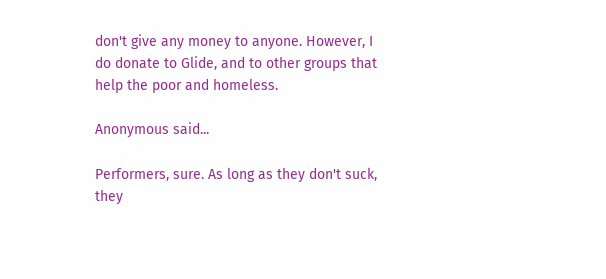don't give any money to anyone. However, I do donate to Glide, and to other groups that help the poor and homeless.

Anonymous said...

Performers, sure. As long as they don't suck, they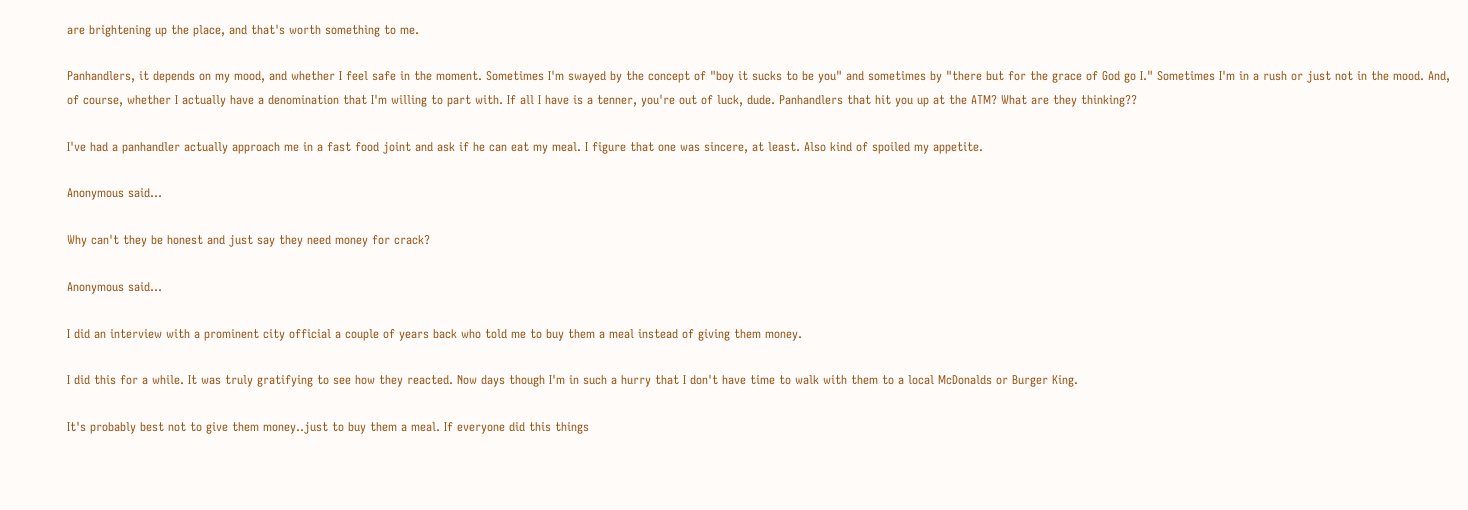are brightening up the place, and that's worth something to me.

Panhandlers, it depends on my mood, and whether I feel safe in the moment. Sometimes I'm swayed by the concept of "boy it sucks to be you" and sometimes by "there but for the grace of God go I." Sometimes I'm in a rush or just not in the mood. And, of course, whether I actually have a denomination that I'm willing to part with. If all I have is a tenner, you're out of luck, dude. Panhandlers that hit you up at the ATM? What are they thinking??

I've had a panhandler actually approach me in a fast food joint and ask if he can eat my meal. I figure that one was sincere, at least. Also kind of spoiled my appetite.

Anonymous said...

Why can't they be honest and just say they need money for crack?

Anonymous said...

I did an interview with a prominent city official a couple of years back who told me to buy them a meal instead of giving them money.

I did this for a while. It was truly gratifying to see how they reacted. Now days though I'm in such a hurry that I don't have time to walk with them to a local McDonalds or Burger King.

It's probably best not to give them money..just to buy them a meal. If everyone did this things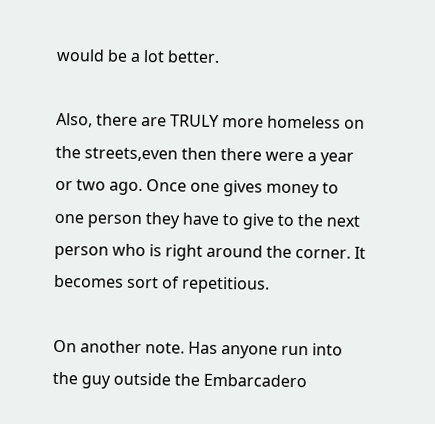would be a lot better.

Also, there are TRULY more homeless on the streets,even then there were a year or two ago. Once one gives money to one person they have to give to the next person who is right around the corner. It becomes sort of repetitious.

On another note. Has anyone run into the guy outside the Embarcadero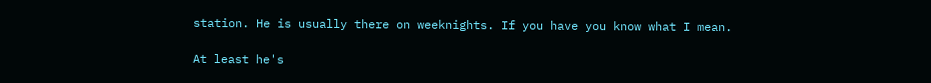station. He is usually there on weeknights. If you have you know what I mean.

At least he's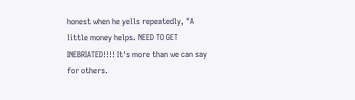honest when he yells repeatedly, "A little money helps. NEED TO GET INEBRIATED!!!! It's more than we can say for others.